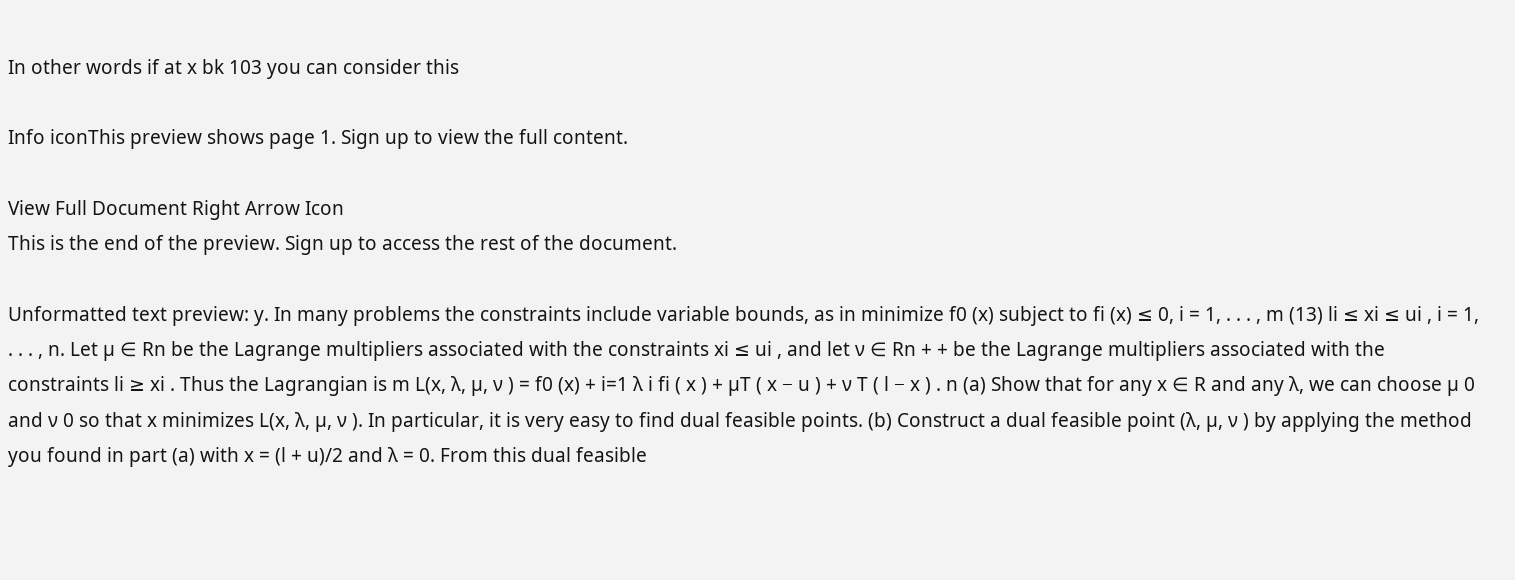In other words if at x bk 103 you can consider this

Info iconThis preview shows page 1. Sign up to view the full content.

View Full Document Right Arrow Icon
This is the end of the preview. Sign up to access the rest of the document.

Unformatted text preview: y. In many problems the constraints include variable bounds, as in minimize f0 (x) subject to fi (x) ≤ 0, i = 1, . . . , m (13) li ≤ xi ≤ ui , i = 1, . . . , n. Let µ ∈ Rn be the Lagrange multipliers associated with the constraints xi ≤ ui , and let ν ∈ Rn + + be the Lagrange multipliers associated with the constraints li ≥ xi . Thus the Lagrangian is m L(x, λ, µ, ν ) = f0 (x) + i=1 λ i fi ( x ) + µT ( x − u ) + ν T ( l − x ) . n (a) Show that for any x ∈ R and any λ, we can choose µ 0 and ν 0 so that x minimizes L(x, λ, µ, ν ). In particular, it is very easy to find dual feasible points. (b) Construct a dual feasible point (λ, µ, ν ) by applying the method you found in part (a) with x = (l + u)/2 and λ = 0. From this dual feasible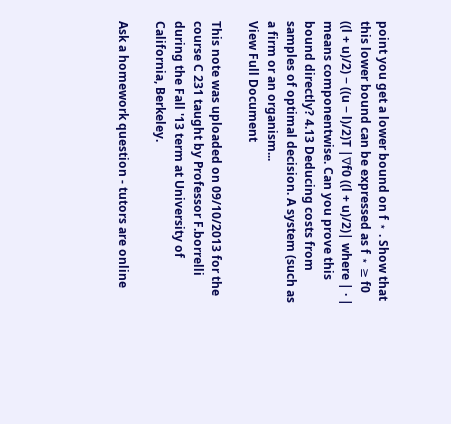point you get a lower bound on f ⋆ . Show that this lower bound can be expressed as f ⋆ ≥ f0 ((l + u)/2) − ((u − l)/2)T |∇f0 ((l + u)/2)| where | · | means componentwise. Can you prove this bound directly? 4.13 Deducing costs from samples of optimal decision. A system (such as a firm or an organism...
View Full Document

This note was uploaded on 09/10/2013 for the course C 231 taught by Professor F.borrelli during the Fall '13 term at University of California, Berkeley.

Ask a homework question - tutors are online